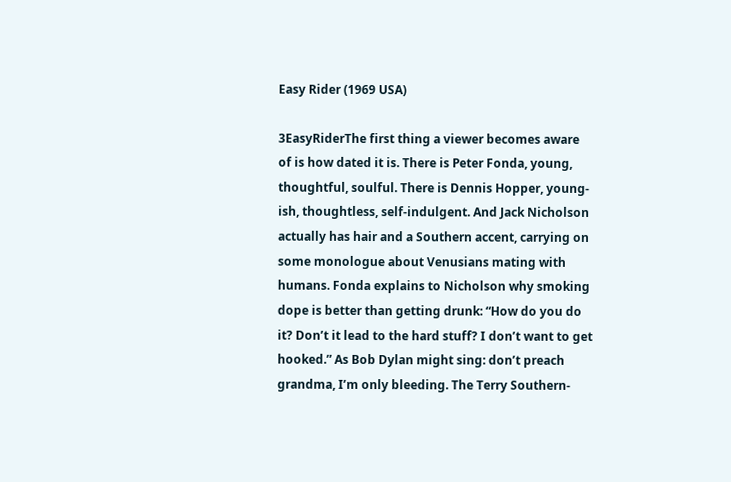Easy Rider (1969 USA)

3EasyRiderThe first thing a viewer becomes aware of is how dated it is. There is Peter Fonda, young, thoughtful, soulful. There is Dennis Hopper, young-ish, thoughtless, self-indulgent. And Jack Nicholson actually has hair and a Southern accent, carrying on some monologue about Venusians mating with humans. Fonda explains to Nicholson why smoking dope is better than getting drunk: “How do you do it? Don’t it lead to the hard stuff? I don’t want to get hooked.” As Bob Dylan might sing: don’t preach grandma, I’m only bleeding. The Terry Southern-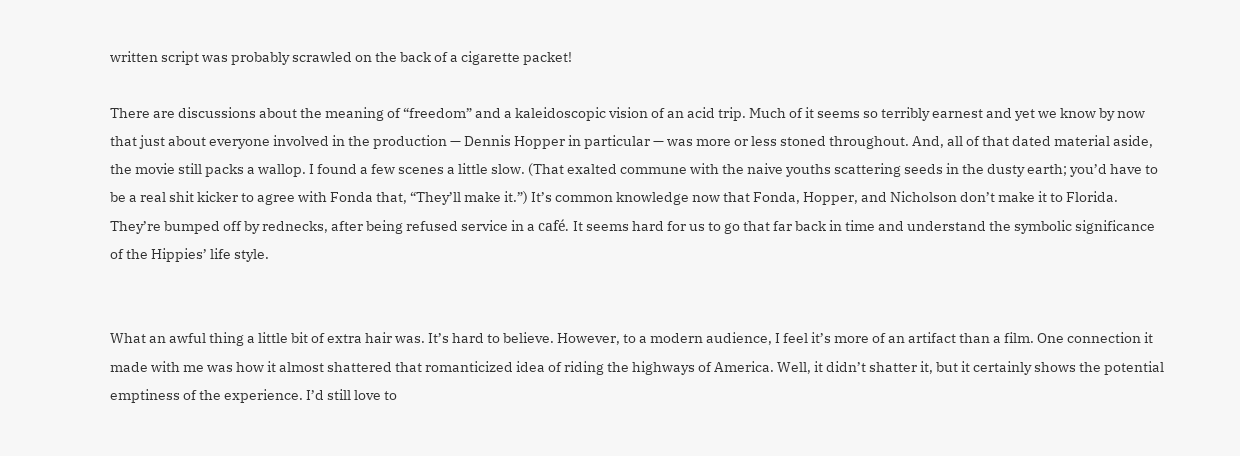written script was probably scrawled on the back of a cigarette packet!

There are discussions about the meaning of “freedom” and a kaleidoscopic vision of an acid trip. Much of it seems so terribly earnest and yet we know by now that just about everyone involved in the production — Dennis Hopper in particular — was more or less stoned throughout. And, all of that dated material aside, the movie still packs a wallop. I found a few scenes a little slow. (That exalted commune with the naive youths scattering seeds in the dusty earth; you’d have to be a real shit kicker to agree with Fonda that, “They’ll make it.”) It’s common knowledge now that Fonda, Hopper, and Nicholson don’t make it to Florida. They’re bumped off by rednecks, after being refused service in a café. It seems hard for us to go that far back in time and understand the symbolic significance of the Hippies’ life style.


What an awful thing a little bit of extra hair was. It’s hard to believe. However, to a modern audience, I feel it’s more of an artifact than a film. One connection it made with me was how it almost shattered that romanticized idea of riding the highways of America. Well, it didn’t shatter it, but it certainly shows the potential emptiness of the experience. I’d still love to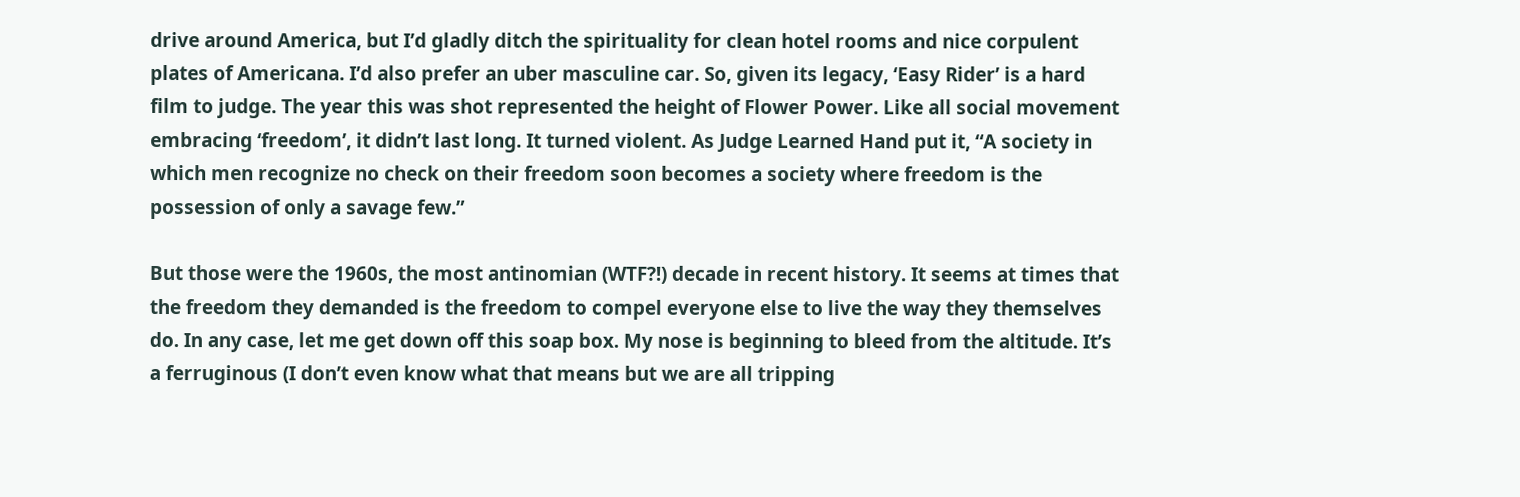drive around America, but I’d gladly ditch the spirituality for clean hotel rooms and nice corpulent plates of Americana. I’d also prefer an uber masculine car. So, given its legacy, ‘Easy Rider’ is a hard film to judge. The year this was shot represented the height of Flower Power. Like all social movement embracing ‘freedom’, it didn’t last long. It turned violent. As Judge Learned Hand put it, “A society in which men recognize no check on their freedom soon becomes a society where freedom is the possession of only a savage few.”

But those were the 1960s, the most antinomian (WTF?!) decade in recent history. It seems at times that the freedom they demanded is the freedom to compel everyone else to live the way they themselves do. In any case, let me get down off this soap box. My nose is beginning to bleed from the altitude. It’s a ferruginous (I don’t even know what that means but we are all tripping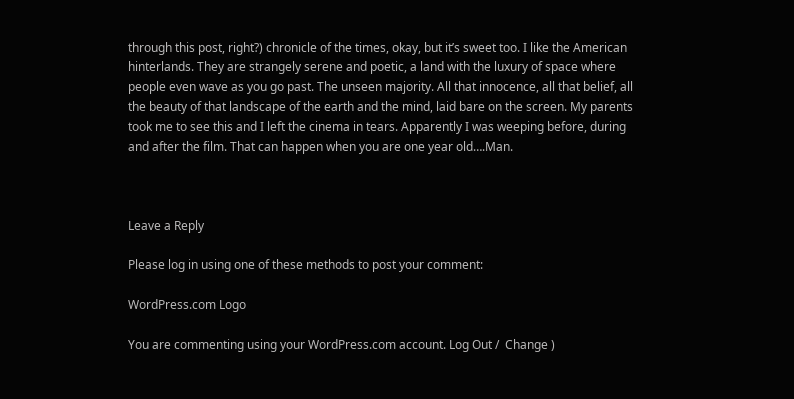through this post, right?) chronicle of the times, okay, but it’s sweet too. I like the American hinterlands. They are strangely serene and poetic, a land with the luxury of space where people even wave as you go past. The unseen majority. All that innocence, all that belief, all the beauty of that landscape of the earth and the mind, laid bare on the screen. My parents took me to see this and I left the cinema in tears. Apparently I was weeping before, during and after the film. That can happen when you are one year old….Man.



Leave a Reply

Please log in using one of these methods to post your comment:

WordPress.com Logo

You are commenting using your WordPress.com account. Log Out /  Change )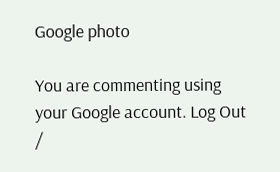Google photo

You are commenting using your Google account. Log Out /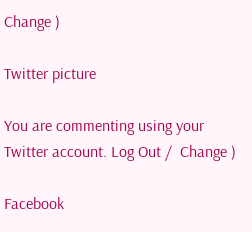Change )

Twitter picture

You are commenting using your Twitter account. Log Out /  Change )

Facebook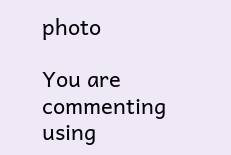photo

You are commenting using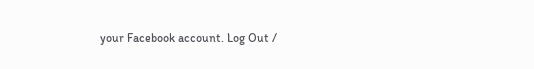your Facebook account. Log Out /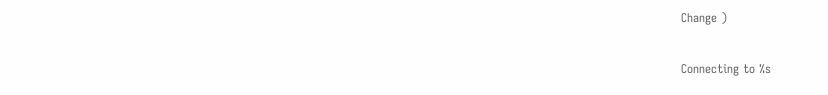Change )

Connecting to %s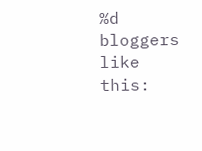%d bloggers like this: